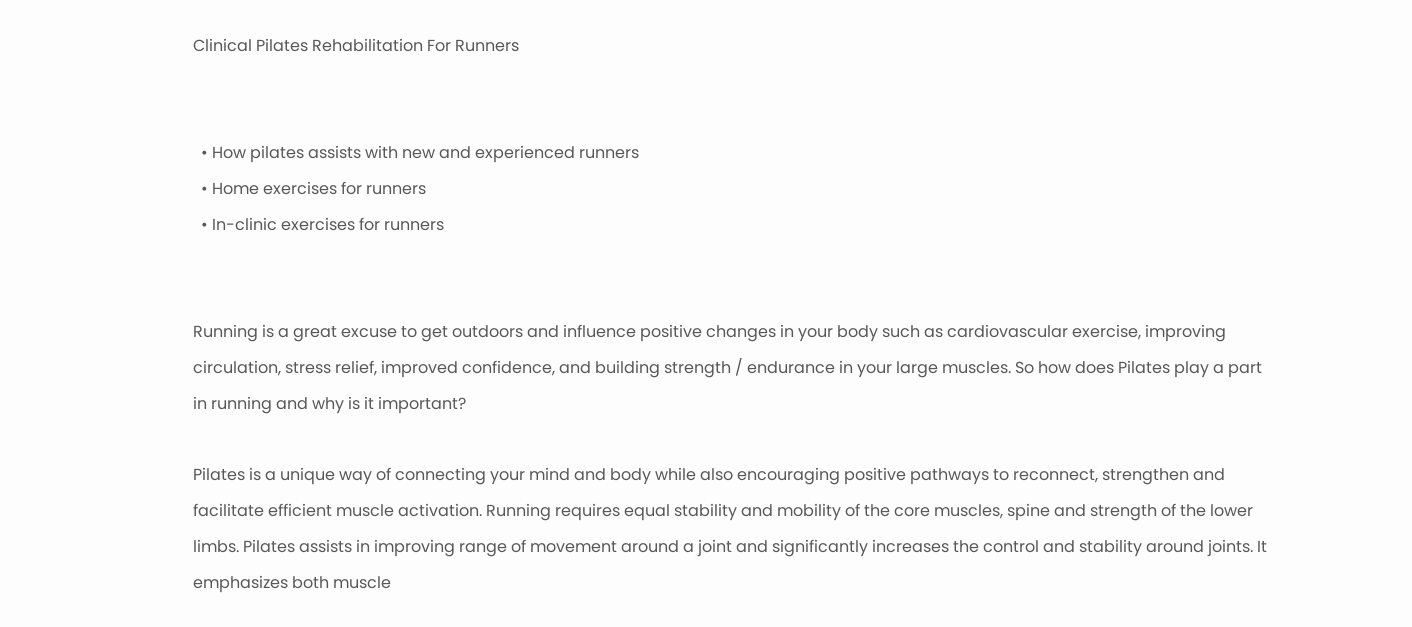Clinical Pilates Rehabilitation For Runners


  • How pilates assists with new and experienced runners
  • Home exercises for runners
  • In-clinic exercises for runners


Running is a great excuse to get outdoors and influence positive changes in your body such as cardiovascular exercise, improving circulation, stress relief, improved confidence, and building strength / endurance in your large muscles. So how does Pilates play a part in running and why is it important?

Pilates is a unique way of connecting your mind and body while also encouraging positive pathways to reconnect, strengthen and facilitate efficient muscle activation. Running requires equal stability and mobility of the core muscles, spine and strength of the lower limbs. Pilates assists in improving range of movement around a joint and significantly increases the control and stability around joints. It emphasizes both muscle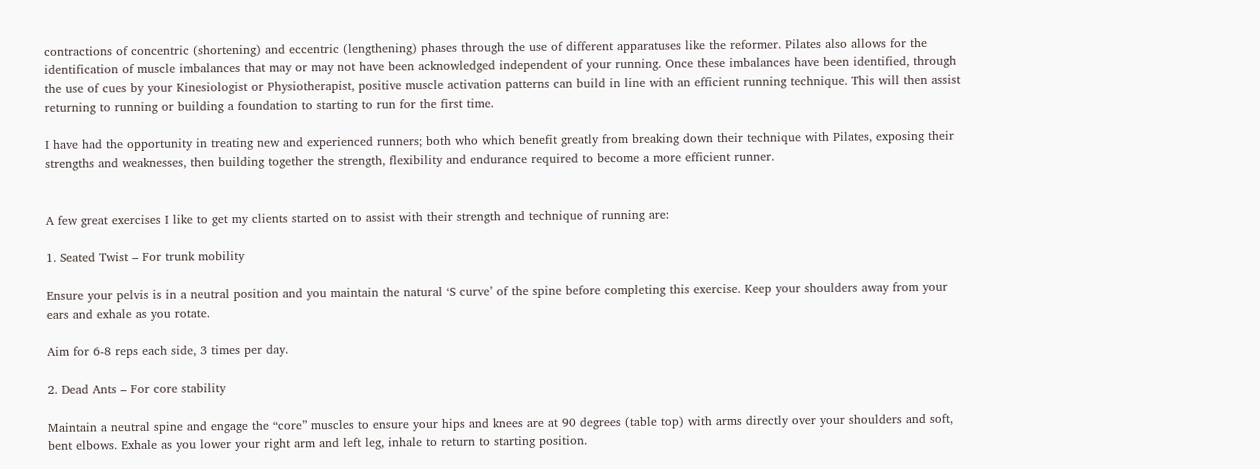contractions of concentric (shortening) and eccentric (lengthening) phases through the use of different apparatuses like the reformer. Pilates also allows for the identification of muscle imbalances that may or may not have been acknowledged independent of your running. Once these imbalances have been identified, through the use of cues by your Kinesiologist or Physiotherapist, positive muscle activation patterns can build in line with an efficient running technique. This will then assist returning to running or building a foundation to starting to run for the first time.

I have had the opportunity in treating new and experienced runners; both who which benefit greatly from breaking down their technique with Pilates, exposing their strengths and weaknesses, then building together the strength, flexibility and endurance required to become a more efficient runner.


A few great exercises I like to get my clients started on to assist with their strength and technique of running are:

1. Seated Twist – For trunk mobility

Ensure your pelvis is in a neutral position and you maintain the natural ‘S curve’ of the spine before completing this exercise. Keep your shoulders away from your ears and exhale as you rotate.

Aim for 6-8 reps each side, 3 times per day.

2. Dead Ants – For core stability

Maintain a neutral spine and engage the “core” muscles to ensure your hips and knees are at 90 degrees (table top) with arms directly over your shoulders and soft, bent elbows. Exhale as you lower your right arm and left leg, inhale to return to starting position.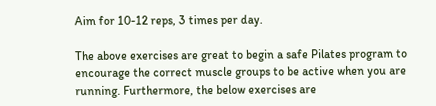Aim for 10-12 reps, 3 times per day.

The above exercises are great to begin a safe Pilates program to encourage the correct muscle groups to be active when you are running. Furthermore, the below exercises are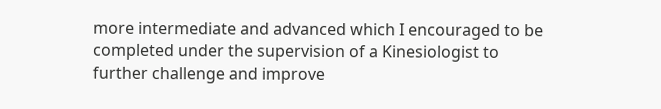more intermediate and advanced which I encouraged to be completed under the supervision of a Kinesiologist to further challenge and improve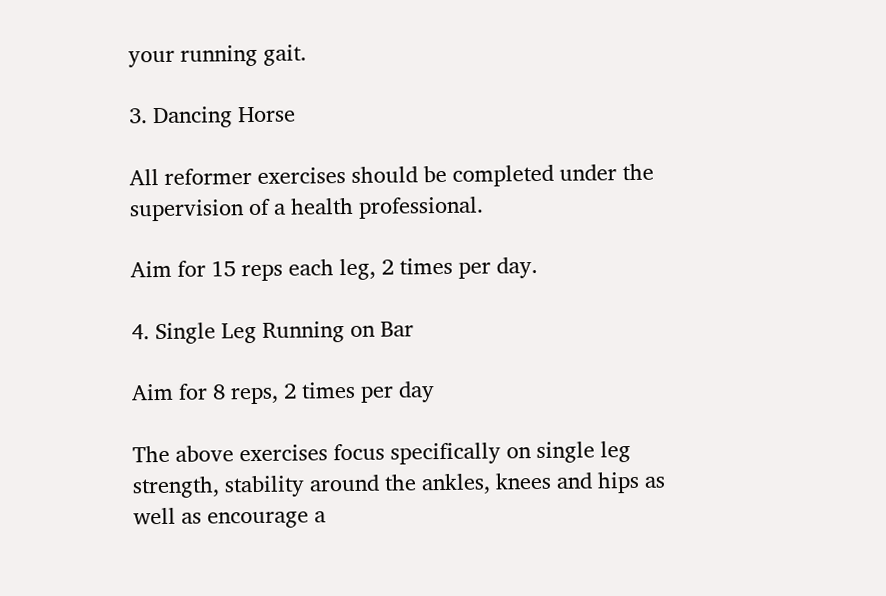your running gait.

3. Dancing Horse

All reformer exercises should be completed under the supervision of a health professional.

Aim for 15 reps each leg, 2 times per day.

4. Single Leg Running on Bar

Aim for 8 reps, 2 times per day

The above exercises focus specifically on single leg strength, stability around the ankles, knees and hips as well as encourage a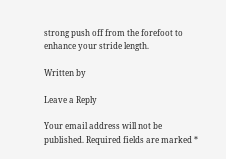strong push off from the forefoot to enhance your stride length.

Written by

Leave a Reply

Your email address will not be published. Required fields are marked *